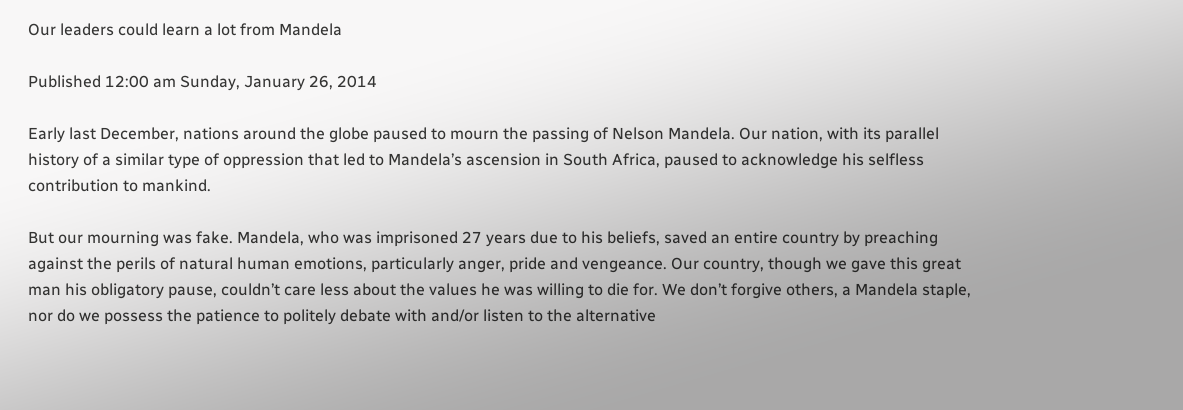Our leaders could learn a lot from Mandela

Published 12:00 am Sunday, January 26, 2014

Early last December, nations around the globe paused to mourn the passing of Nelson Mandela. Our nation, with its parallel history of a similar type of oppression that led to Mandela’s ascension in South Africa, paused to acknowledge his selfless contribution to mankind.

But our mourning was fake. Mandela, who was imprisoned 27 years due to his beliefs, saved an entire country by preaching against the perils of natural human emotions, particularly anger, pride and vengeance. Our country, though we gave this great man his obligatory pause, couldn’t care less about the values he was willing to die for. We don’t forgive others, a Mandela staple, nor do we possess the patience to politely debate with and/or listen to the alternative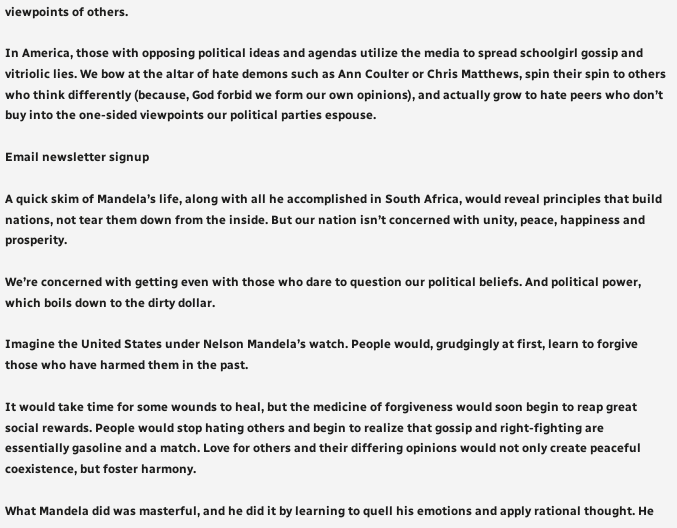viewpoints of others.

In America, those with opposing political ideas and agendas utilize the media to spread schoolgirl gossip and vitriolic lies. We bow at the altar of hate demons such as Ann Coulter or Chris Matthews, spin their spin to others who think differently (because, God forbid we form our own opinions), and actually grow to hate peers who don’t buy into the one-sided viewpoints our political parties espouse.

Email newsletter signup

A quick skim of Mandela’s life, along with all he accomplished in South Africa, would reveal principles that build nations, not tear them down from the inside. But our nation isn’t concerned with unity, peace, happiness and prosperity.

We’re concerned with getting even with those who dare to question our political beliefs. And political power, which boils down to the dirty dollar.

Imagine the United States under Nelson Mandela’s watch. People would, grudgingly at first, learn to forgive those who have harmed them in the past.

It would take time for some wounds to heal, but the medicine of forgiveness would soon begin to reap great social rewards. People would stop hating others and begin to realize that gossip and right-fighting are essentially gasoline and a match. Love for others and their differing opinions would not only create peaceful coexistence, but foster harmony.

What Mandela did was masterful, and he did it by learning to quell his emotions and apply rational thought. He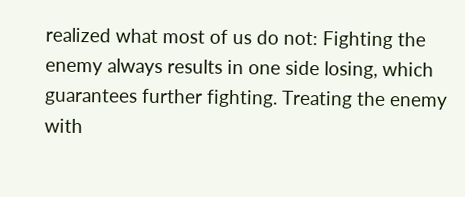realized what most of us do not: Fighting the enemy always results in one side losing, which guarantees further fighting. Treating the enemy with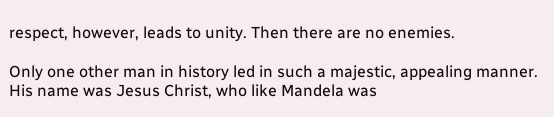respect, however, leads to unity. Then there are no enemies.

Only one other man in history led in such a majestic, appealing manner. His name was Jesus Christ, who like Mandela was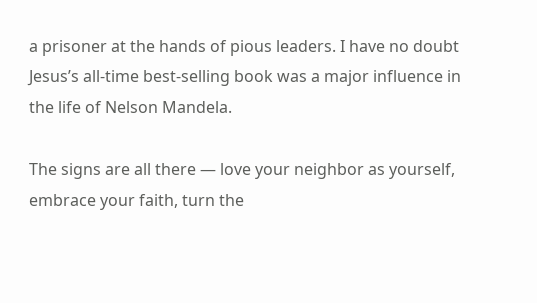a prisoner at the hands of pious leaders. I have no doubt Jesus’s all-time best-selling book was a major influence in the life of Nelson Mandela.

The signs are all there — love your neighbor as yourself, embrace your faith, turn the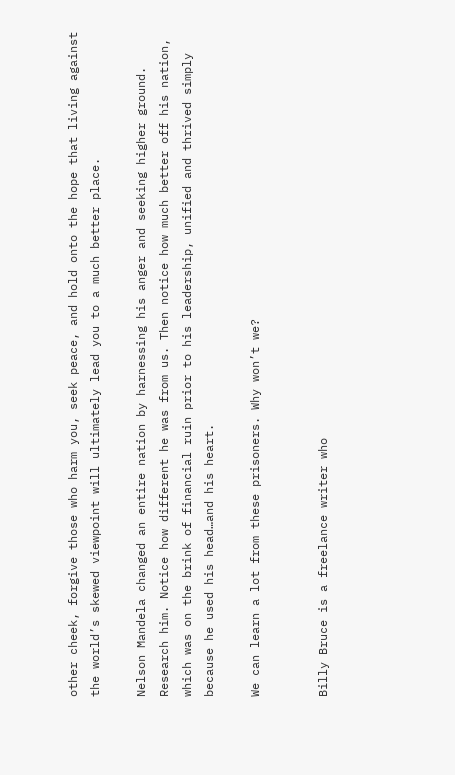other cheek, forgive those who harm you, seek peace, and hold onto the hope that living against the world’s skewed viewpoint will ultimately lead you to a much better place.

Nelson Mandela changed an entire nation by harnessing his anger and seeking higher ground. Research him. Notice how different he was from us. Then notice how much better off his nation, which was on the brink of financial ruin prior to his leadership, unified and thrived simply because he used his head…and his heart.

We can learn a lot from these prisoners. Why won’t we?


Billy Bruce is a freelance writer who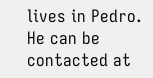lives in Pedro. He can be contacted at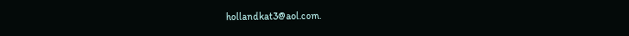hollandkat3@aol.com.